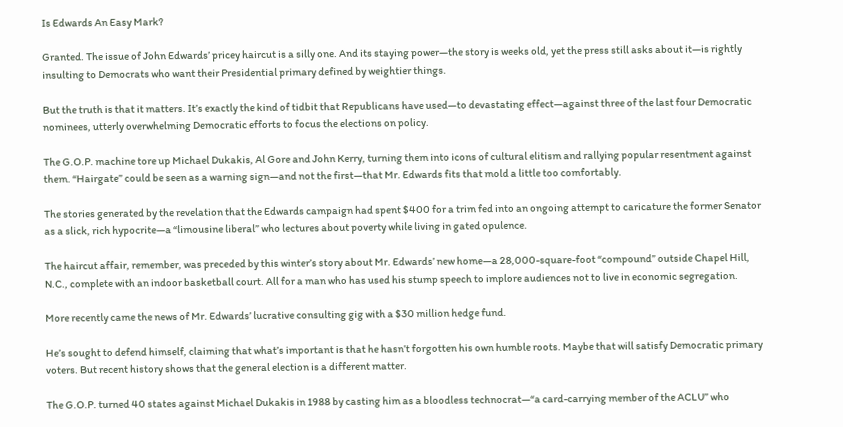Is Edwards An Easy Mark?

Granted. The issue of John Edwards’ pricey haircut is a silly one. And its staying power—the story is weeks old, yet the press still asks about it—is rightly insulting to Democrats who want their Presidential primary defined by weightier things.

But the truth is that it matters. It’s exactly the kind of tidbit that Republicans have used—to devastating effect—against three of the last four Democratic nominees, utterly overwhelming Democratic efforts to focus the elections on policy.

The G.O.P. machine tore up Michael Dukakis, Al Gore and John Kerry, turning them into icons of cultural elitism and rallying popular resentment against them. “Hairgate” could be seen as a warning sign—and not the first—that Mr. Edwards fits that mold a little too comfortably.

The stories generated by the revelation that the Edwards campaign had spent $400 for a trim fed into an ongoing attempt to caricature the former Senator as a slick, rich hypocrite—a “limousine liberal” who lectures about poverty while living in gated opulence.

The haircut affair, remember, was preceded by this winter’s story about Mr. Edwards’ new home—a 28,000-square-foot “compound” outside Chapel Hill, N.C., complete with an indoor basketball court. All for a man who has used his stump speech to implore audiences not to live in economic segregation.

More recently came the news of Mr. Edwards’ lucrative consulting gig with a $30 million hedge fund.

He’s sought to defend himself, claiming that what’s important is that he hasn’t forgotten his own humble roots. Maybe that will satisfy Democratic primary voters. But recent history shows that the general election is a different matter.

The G.O.P. turned 40 states against Michael Dukakis in 1988 by casting him as a bloodless technocrat—“a card-carrying member of the ACLU” who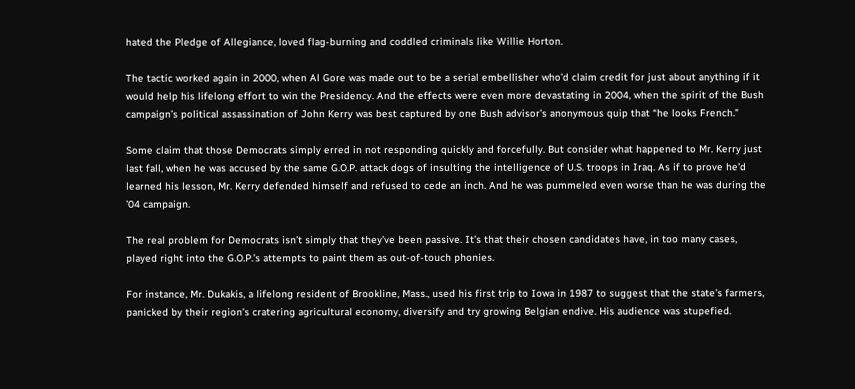hated the Pledge of Allegiance, loved flag-burning and coddled criminals like Willie Horton.

The tactic worked again in 2000, when Al Gore was made out to be a serial embellisher who’d claim credit for just about anything if it would help his lifelong effort to win the Presidency. And the effects were even more devastating in 2004, when the spirit of the Bush campaign’s political assassination of John Kerry was best captured by one Bush advisor’s anonymous quip that “he looks French.”

Some claim that those Democrats simply erred in not responding quickly and forcefully. But consider what happened to Mr. Kerry just last fall, when he was accused by the same G.O.P. attack dogs of insulting the intelligence of U.S. troops in Iraq. As if to prove he’d learned his lesson, Mr. Kerry defended himself and refused to cede an inch. And he was pummeled even worse than he was during the ’04 campaign.

The real problem for Democrats isn’t simply that they’ve been passive. It’s that their chosen candidates have, in too many cases, played right into the G.O.P.’s attempts to paint them as out-of-touch phonies.

For instance, Mr. Dukakis, a lifelong resident of Brookline, Mass., used his first trip to Iowa in 1987 to suggest that the state’s farmers, panicked by their region’s cratering agricultural economy, diversify and try growing Belgian endive. His audience was stupefied.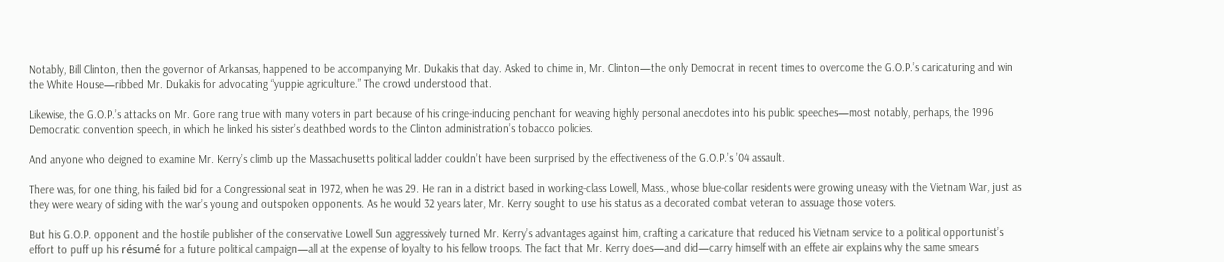Notably, Bill Clinton, then the governor of Arkansas, happened to be accompanying Mr. Dukakis that day. Asked to chime in, Mr. Clinton—the only Democrat in recent times to overcome the G.O.P.’s caricaturing and win the White House—ribbed Mr. Dukakis for advocating “yuppie agriculture.” The crowd understood that.

Likewise, the G.O.P.’s attacks on Mr. Gore rang true with many voters in part because of his cringe-inducing penchant for weaving highly personal anecdotes into his public speeches—most notably, perhaps, the 1996 Democratic convention speech, in which he linked his sister’s deathbed words to the Clinton administration’s tobacco policies.

And anyone who deigned to examine Mr. Kerry’s climb up the Massachusetts political ladder couldn’t have been surprised by the effectiveness of the G.O.P.’s ’04 assault.

There was, for one thing, his failed bid for a Congressional seat in 1972, when he was 29. He ran in a district based in working-class Lowell, Mass., whose blue-collar residents were growing uneasy with the Vietnam War, just as they were weary of siding with the war’s young and outspoken opponents. As he would 32 years later, Mr. Kerry sought to use his status as a decorated combat veteran to assuage those voters.

But his G.O.P. opponent and the hostile publisher of the conservative Lowell Sun aggressively turned Mr. Kerry’s advantages against him, crafting a caricature that reduced his Vietnam service to a political opportunist’s effort to puff up his résumé for a future political campaign—all at the expense of loyalty to his fellow troops. The fact that Mr. Kerry does—and did—carry himself with an effete air explains why the same smears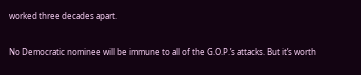worked three decades apart.

No Democratic nominee will be immune to all of the G.O.P.’s attacks. But it’s worth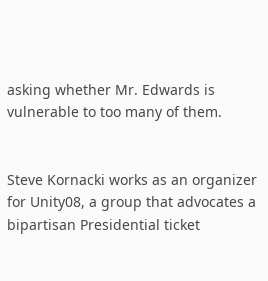asking whether Mr. Edwards is vulnerable to too many of them.


Steve Kornacki works as an organizer for Unity08, a group that advocates a bipartisan Presidential ticket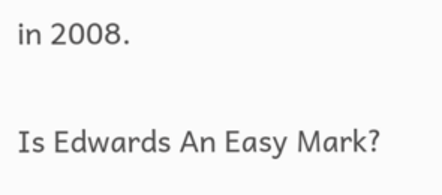in 2008.

Is Edwards An Easy Mark?